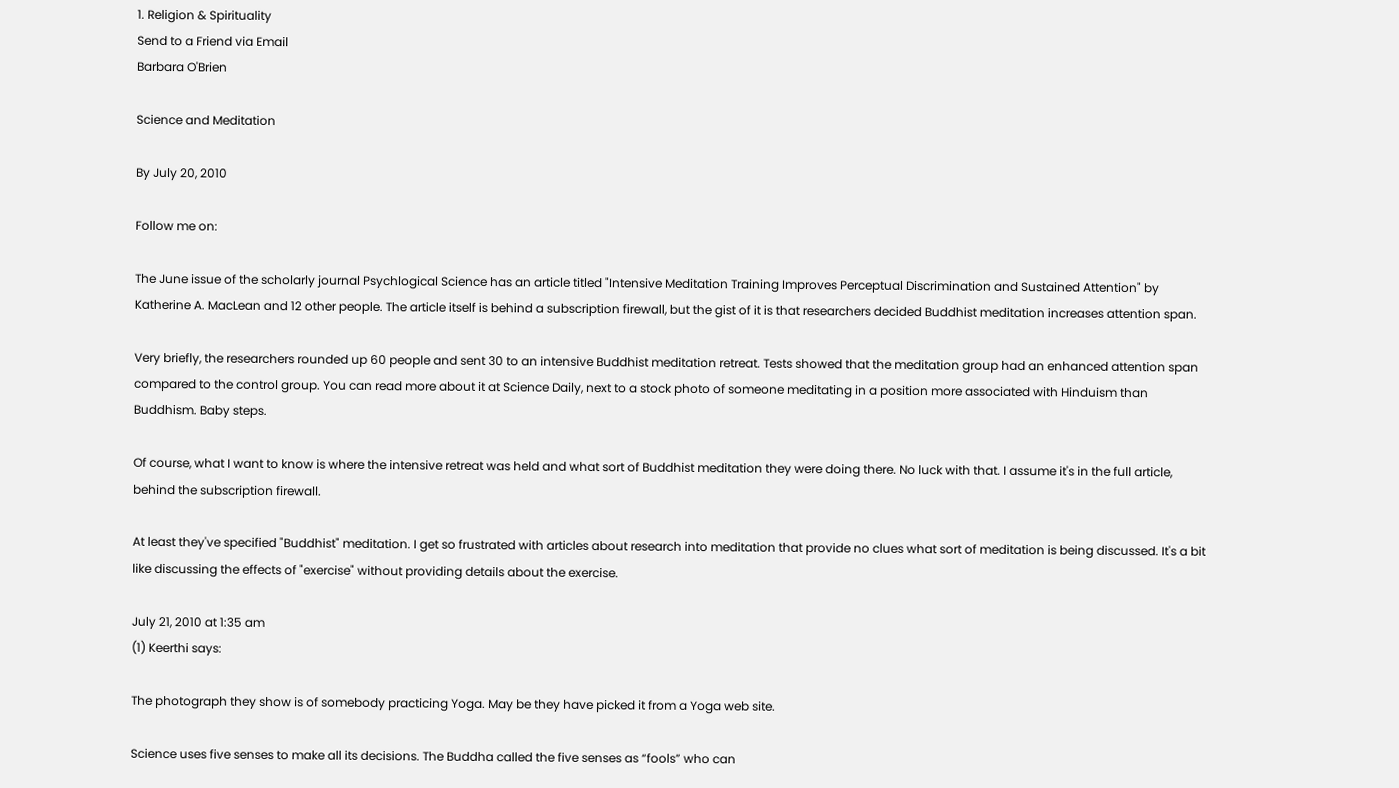1. Religion & Spirituality
Send to a Friend via Email
Barbara O'Brien

Science and Meditation

By July 20, 2010

Follow me on:

The June issue of the scholarly journal Psychlogical Science has an article titled "Intensive Meditation Training Improves Perceptual Discrimination and Sustained Attention" by Katherine A. MacLean and 12 other people. The article itself is behind a subscription firewall, but the gist of it is that researchers decided Buddhist meditation increases attention span.

Very briefly, the researchers rounded up 60 people and sent 30 to an intensive Buddhist meditation retreat. Tests showed that the meditation group had an enhanced attention span compared to the control group. You can read more about it at Science Daily, next to a stock photo of someone meditating in a position more associated with Hinduism than Buddhism. Baby steps.

Of course, what I want to know is where the intensive retreat was held and what sort of Buddhist meditation they were doing there. No luck with that. I assume it's in the full article, behind the subscription firewall.

At least they've specified "Buddhist" meditation. I get so frustrated with articles about research into meditation that provide no clues what sort of meditation is being discussed. It's a bit like discussing the effects of "exercise" without providing details about the exercise.

July 21, 2010 at 1:35 am
(1) Keerthi says:

The photograph they show is of somebody practicing Yoga. May be they have picked it from a Yoga web site.

Science uses five senses to make all its decisions. The Buddha called the five senses as “fools” who can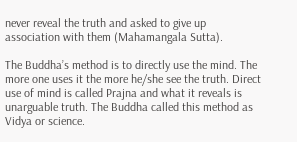never reveal the truth and asked to give up association with them (Mahamangala Sutta).

The Buddha’s method is to directly use the mind. The more one uses it the more he/she see the truth. Direct use of mind is called Prajna and what it reveals is unarguable truth. The Buddha called this method as Vidya or science.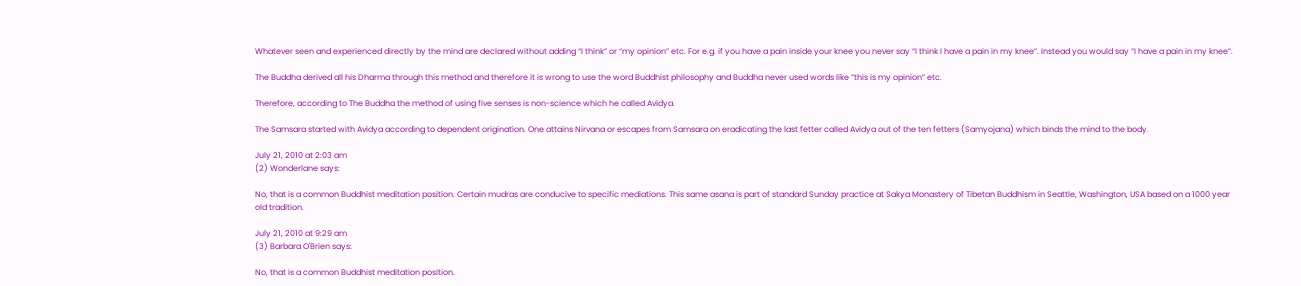Whatever seen and experienced directly by the mind are declared without adding “I think” or “my opinion” etc. For e.g. if you have a pain inside your knee you never say “I think I have a pain in my knee”. Instead you would say “I have a pain in my knee”.

The Buddha derived all his Dharma through this method and therefore it is wrong to use the word Buddhist philosophy and Buddha never used words like “this is my opinion” etc.

Therefore, according to The Buddha the method of using five senses is non-science which he called Avidya.

The Samsara started with Avidya according to dependent origination. One attains Nirvana or escapes from Samsara on eradicating the last fetter called Avidya out of the ten fetters (Samyojana) which binds the mind to the body.

July 21, 2010 at 2:03 am
(2) Wonderlane says:

No, that is a common Buddhist meditation position. Certain mudras are conducive to specific mediations. This same asana is part of standard Sunday practice at Sakya Monastery of Tibetan Buddhism in Seattle, Washington, USA based on a 1000 year old tradition.

July 21, 2010 at 9:29 am
(3) Barbara O'Brien says:

No, that is a common Buddhist meditation position.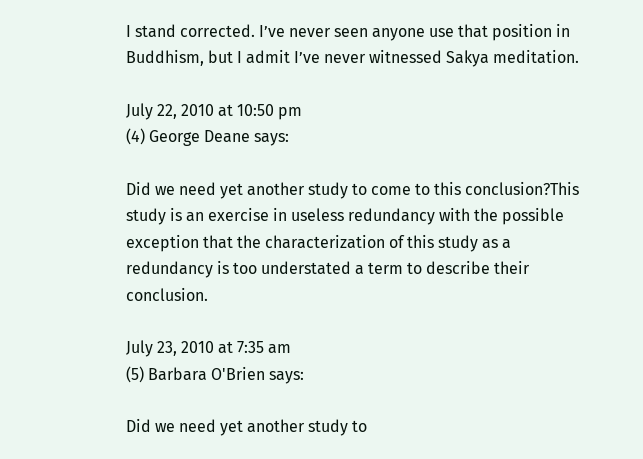I stand corrected. I’ve never seen anyone use that position in Buddhism, but I admit I’ve never witnessed Sakya meditation.

July 22, 2010 at 10:50 pm
(4) George Deane says:

Did we need yet another study to come to this conclusion?This study is an exercise in useless redundancy with the possible exception that the characterization of this study as a redundancy is too understated a term to describe their conclusion.

July 23, 2010 at 7:35 am
(5) Barbara O'Brien says:

Did we need yet another study to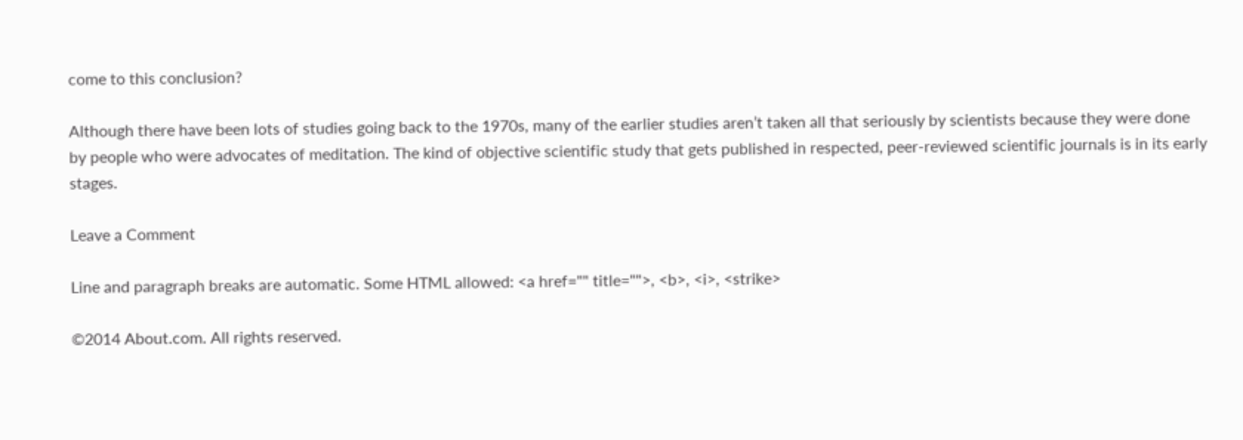come to this conclusion?

Although there have been lots of studies going back to the 1970s, many of the earlier studies aren’t taken all that seriously by scientists because they were done by people who were advocates of meditation. The kind of objective scientific study that gets published in respected, peer-reviewed scientific journals is in its early stages.

Leave a Comment

Line and paragraph breaks are automatic. Some HTML allowed: <a href="" title="">, <b>, <i>, <strike>

©2014 About.com. All rights reserved.